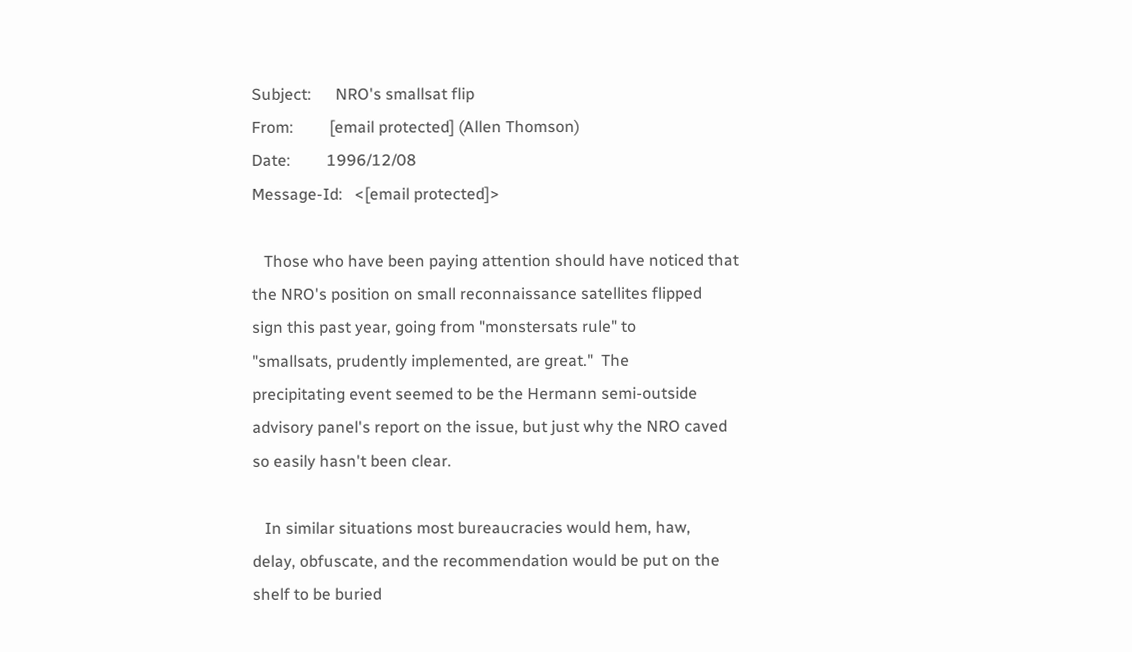Subject:      NRO's smallsat flip
From:         [email protected] (Allen Thomson)
Date:         1996/12/08
Message-Id:   <[email protected]>

   Those who have been paying attention should have noticed that
the NRO's position on small reconnaissance satellites flipped
sign this past year, going from "monstersats rule" to
"smallsats, prudently implemented, are great."  The
precipitating event seemed to be the Hermann semi-outside
advisory panel's report on the issue, but just why the NRO caved
so easily hasn't been clear.

   In similar situations most bureaucracies would hem, haw,
delay, obfuscate, and the recommendation would be put on the
shelf to be buried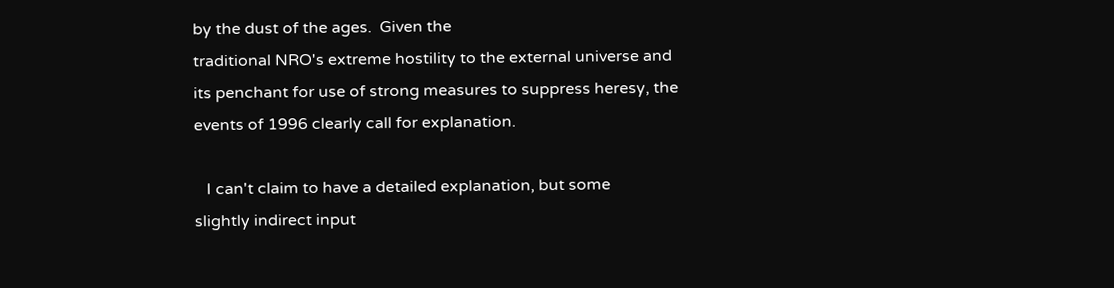by the dust of the ages.  Given the
traditional NRO's extreme hostility to the external universe and
its penchant for use of strong measures to suppress heresy, the
events of 1996 clearly call for explanation.

   I can't claim to have a detailed explanation, but some
slightly indirect input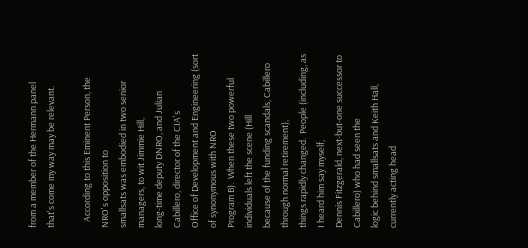from a member of the Hermann panel
that's come my way may be relevant.

   According to this Eminent Person, the NRO's opposition to
smallsats was embodied in two senior managers, to wit Jimmie Hill,
long-time deputy DNRO, and Julian Cabillero, director of the CIA's
Office of Development and Engineering (sort of synonymous with NRO
Program B).  When these two powerful individuals left the scene (Hill
because of the funding scandals, Cabillero through normal retirement),
things rapidly changed.  People (including, as I heard him say myself,
Dennis Fitzgerald, next-but-one successor to Cabillero) who had seen the
logic behind smallsats and Keith Hall, currently acting head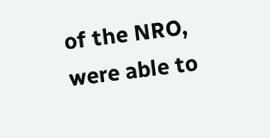of the NRO,
were able to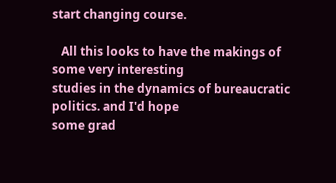start changing course.

   All this looks to have the makings of some very interesting
studies in the dynamics of bureaucratic politics. and I'd hope
some grad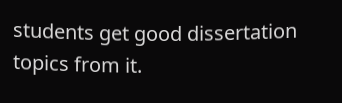students get good dissertation topics from it.